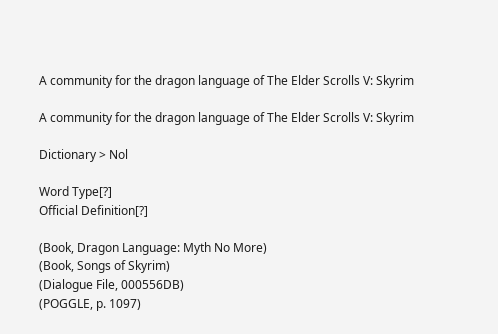A community for the dragon language of The Elder Scrolls V: Skyrim

A community for the dragon language of The Elder Scrolls V: Skyrim

Dictionary > Nol

Word Type[?]
Official Definition[?]

(Book, Dragon Language: Myth No More)
(Book, Songs of Skyrim)
(Dialogue File, 000556DB)
(POGGLE, p. 1097)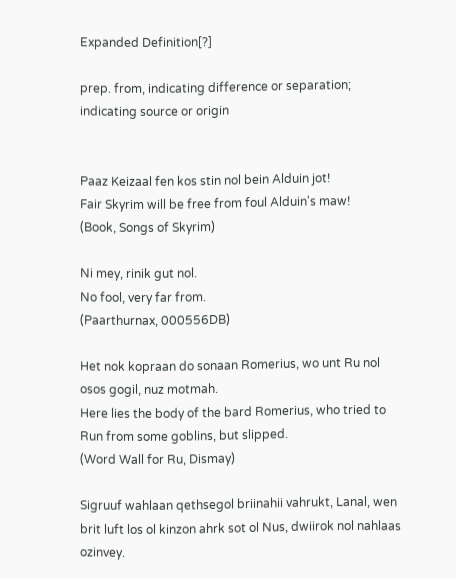Expanded Definition[?]

prep. from, indicating difference or separation; indicating source or origin


Paaz Keizaal fen kos stin nol bein Alduin jot!
Fair Skyrim will be free from foul Alduin's maw!
(Book, Songs of Skyrim)

Ni mey, rinik gut nol.
No fool, very far from.
(Paarthurnax, 000556DB)

Het nok kopraan do sonaan Romerius, wo unt Ru nol osos gogil, nuz motmah.
Here lies the body of the bard Romerius, who tried to Run from some goblins, but slipped.
(Word Wall for Ru, Dismay)

Sigruuf wahlaan qethsegol briinahii vahrukt, Lanal, wen brit luft los ol kinzon ahrk sot ol Nus, dwiirok nol nahlaas ozinvey.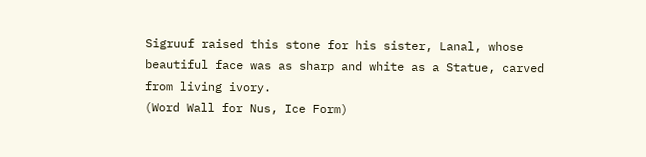Sigruuf raised this stone for his sister, Lanal, whose beautiful face was as sharp and white as a Statue, carved from living ivory.
(Word Wall for Nus, Ice Form)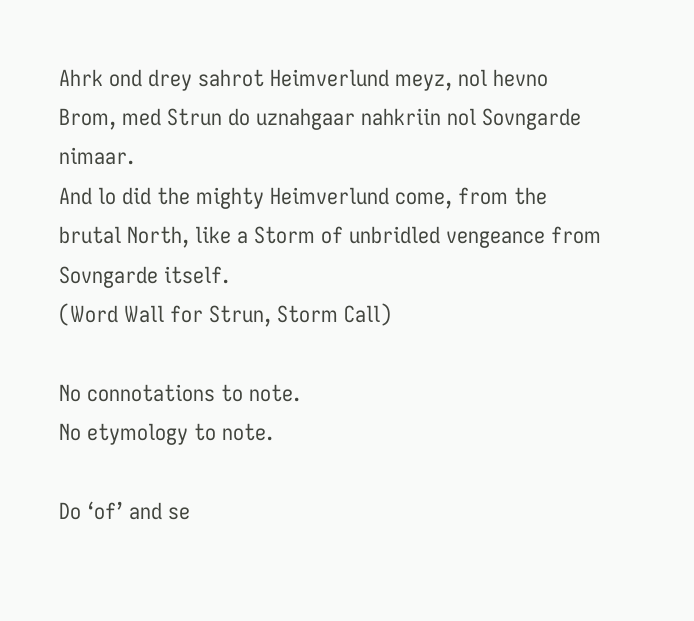Ahrk ond drey sahrot Heimverlund meyz, nol hevno Brom, med Strun do uznahgaar nahkriin nol Sovngarde nimaar.
And lo did the mighty Heimverlund come, from the brutal North, like a Storm of unbridled vengeance from Sovngarde itself.
(Word Wall for Strun, Storm Call)

No connotations to note.
No etymology to note.

Do ‘of’ and se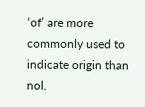‘of’ are more commonly used to indicate origin than nol.